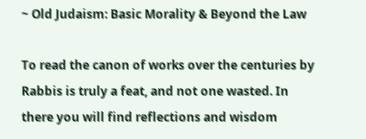~ Old Judaism: Basic Morality & Beyond the Law

To read the canon of works over the centuries by Rabbis is truly a feat, and not one wasted. In there you will find reflections and wisdom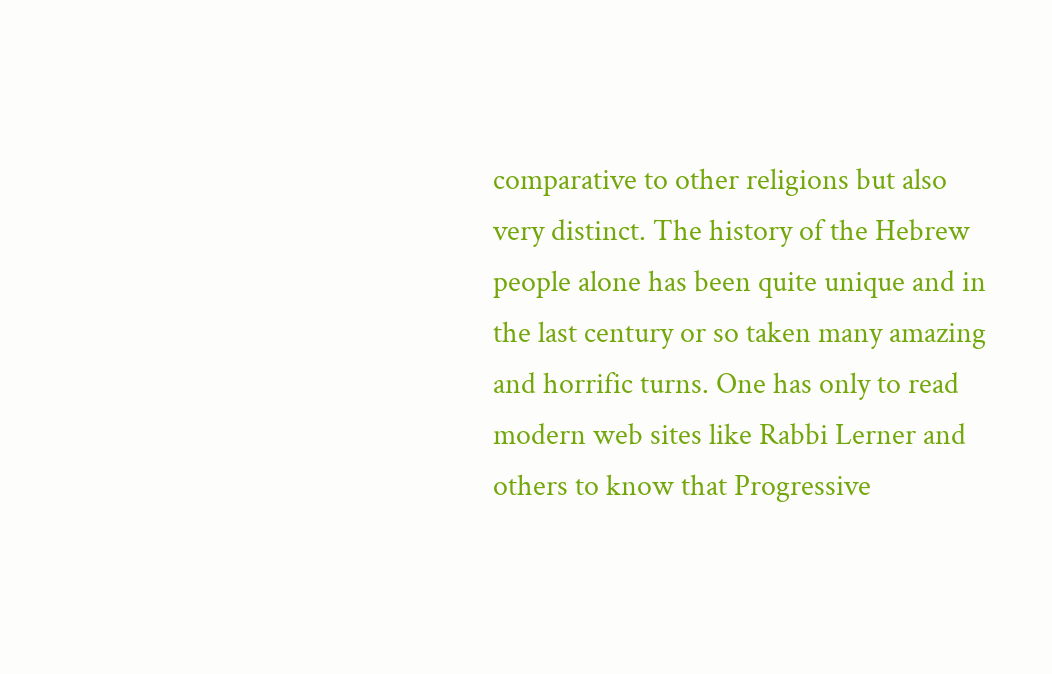comparative to other religions but also very distinct. The history of the Hebrew people alone has been quite unique and in the last century or so taken many amazing and horrific turns. One has only to read modern web sites like Rabbi Lerner and others to know that Progressive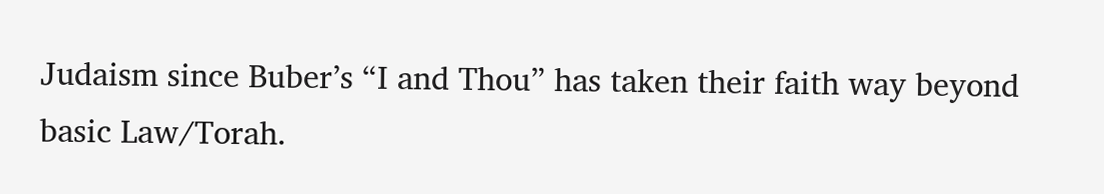Judaism since Buber’s “I and Thou” has taken their faith way beyond basic Law/Torah.